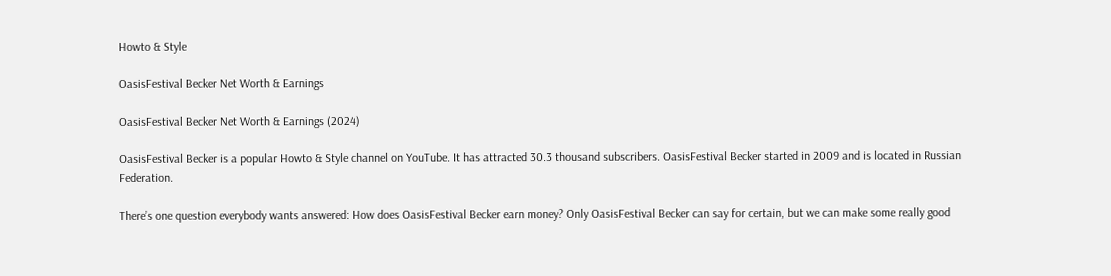Howto & Style

OasisFestival Becker Net Worth & Earnings

OasisFestival Becker Net Worth & Earnings (2024)

OasisFestival Becker is a popular Howto & Style channel on YouTube. It has attracted 30.3 thousand subscribers. OasisFestival Becker started in 2009 and is located in Russian Federation.

There’s one question everybody wants answered: How does OasisFestival Becker earn money? Only OasisFestival Becker can say for certain, but we can make some really good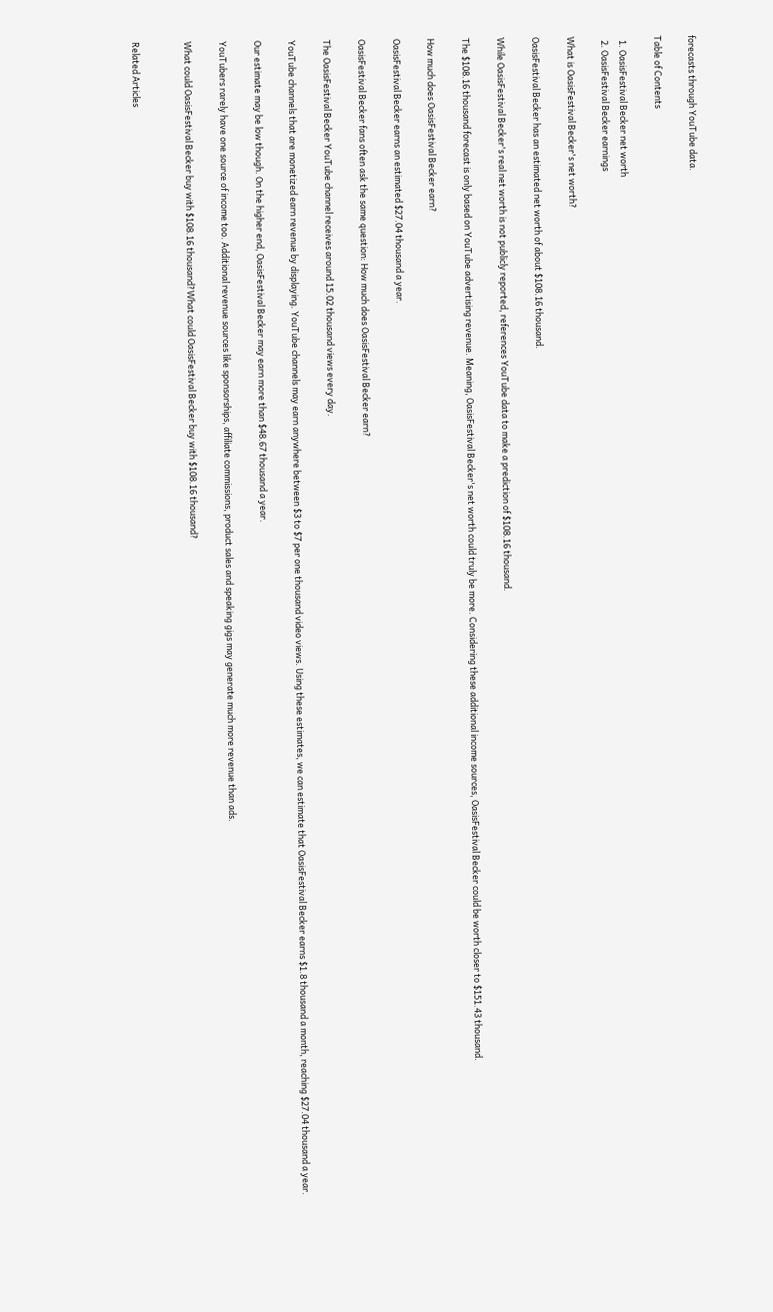forecasts through YouTube data.

Table of Contents

  1. OasisFestival Becker net worth
  2. OasisFestival Becker earnings

What is OasisFestival Becker's net worth?

OasisFestival Becker has an estimated net worth of about $108.16 thousand.

While OasisFestival Becker's real net worth is not publicly reported, references YouTube data to make a prediction of $108.16 thousand.

The $108.16 thousand forecast is only based on YouTube advertising revenue. Meaning, OasisFestival Becker's net worth could truly be more. Considering these additional income sources, OasisFestival Becker could be worth closer to $151.43 thousand.

How much does OasisFestival Becker earn?

OasisFestival Becker earns an estimated $27.04 thousand a year.

OasisFestival Becker fans often ask the same question: How much does OasisFestival Becker earn?

The OasisFestival Becker YouTube channel receives around 15.02 thousand views every day.

YouTube channels that are monetized earn revenue by displaying. YouTube channels may earn anywhere between $3 to $7 per one thousand video views. Using these estimates, we can estimate that OasisFestival Becker earns $1.8 thousand a month, reaching $27.04 thousand a year.

Our estimate may be low though. On the higher end, OasisFestival Becker may earn more than $48.67 thousand a year.

YouTubers rarely have one source of income too. Additional revenue sources like sponsorships, affiliate commissions, product sales and speaking gigs may generate much more revenue than ads.

What could OasisFestival Becker buy with $108.16 thousand?What could OasisFestival Becker buy with $108.16 thousand?


Related Articles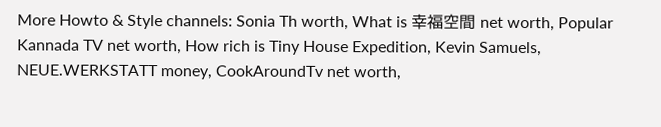More Howto & Style channels: Sonia Th worth, What is 幸福空間 net worth, Popular Kannada TV net worth, How rich is Tiny House Expedition, Kevin Samuels, NEUE.WERKSTATT money, CookAroundTv net worth,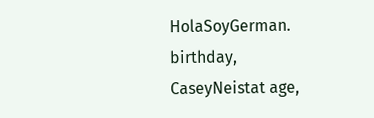HolaSoyGerman. birthday, CaseyNeistat age,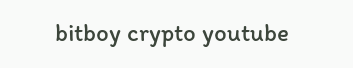bitboy crypto youtube